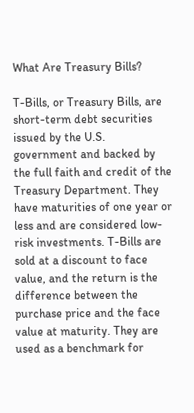What Are Treasury Bills?

T-Bills, or Treasury Bills, are short-term debt securities issued by the U.S. government and backed by the full faith and credit of the Treasury Department. They have maturities of one year or less and are considered low-risk investments. T-Bills are sold at a discount to face value, and the return is the difference between the purchase price and the face value at maturity. They are used as a benchmark for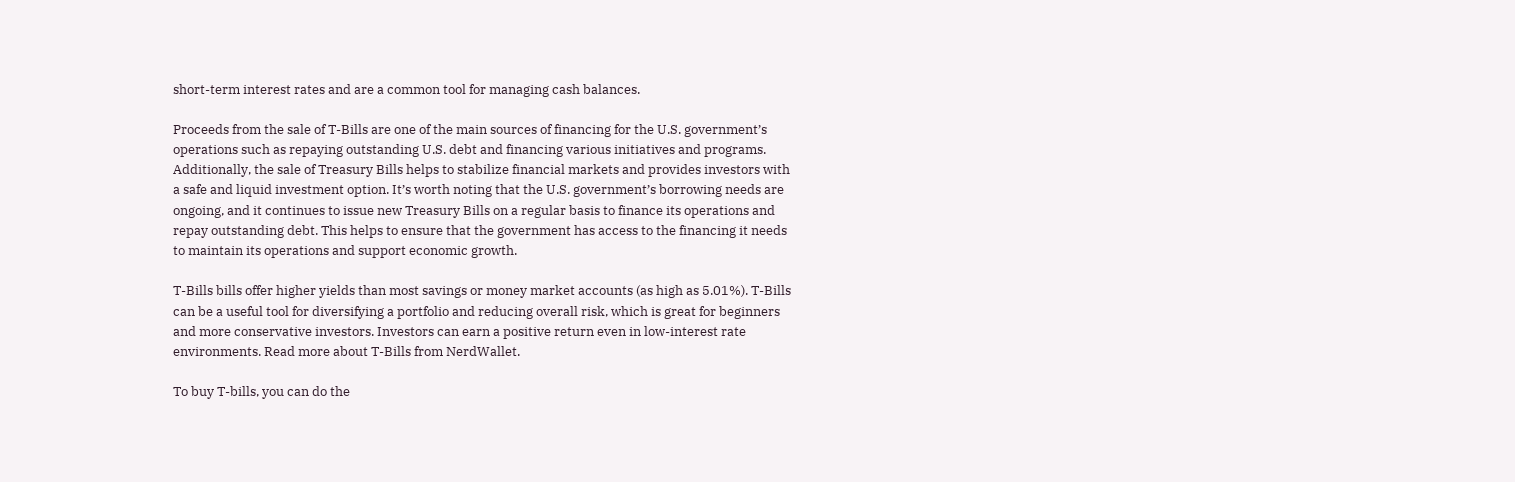short-term interest rates and are a common tool for managing cash balances.

Proceeds from the sale of T-Bills are one of the main sources of financing for the U.S. government’s operations such as repaying outstanding U.S. debt and financing various initiatives and programs. Additionally, the sale of Treasury Bills helps to stabilize financial markets and provides investors with a safe and liquid investment option. It’s worth noting that the U.S. government’s borrowing needs are ongoing, and it continues to issue new Treasury Bills on a regular basis to finance its operations and repay outstanding debt. This helps to ensure that the government has access to the financing it needs to maintain its operations and support economic growth.

T-Bills bills offer higher yields than most savings or money market accounts (as high as 5.01%). T-Bills can be a useful tool for diversifying a portfolio and reducing overall risk, which is great for beginners and more conservative investors. Investors can earn a positive return even in low-interest rate environments. Read more about T-Bills from NerdWallet.

To buy T-bills, you can do the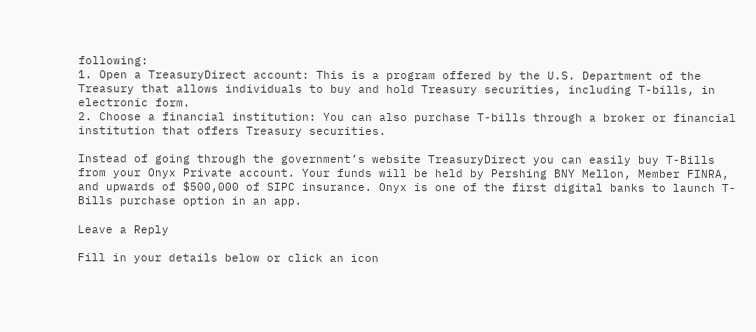following:
1. Open a TreasuryDirect account: This is a program offered by the U.S. Department of the Treasury that allows individuals to buy and hold Treasury securities, including T-bills, in electronic form.
2. Choose a financial institution: You can also purchase T-bills through a broker or financial institution that offers Treasury securities.

Instead of going through the government’s website TreasuryDirect you can easily buy T-Bills from your Onyx Private account. Your funds will be held by Pershing BNY Mellon, Member FINRA, and upwards of $500,000 of SIPC insurance. Onyx is one of the first digital banks to launch T-Bills purchase option in an app.

Leave a Reply

Fill in your details below or click an icon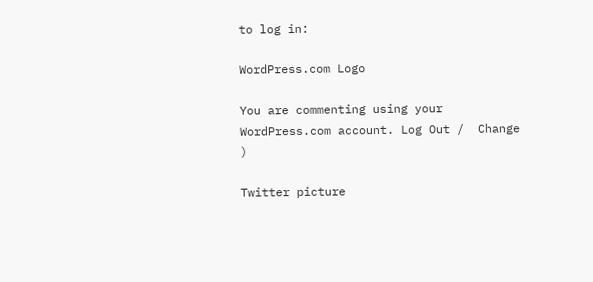to log in:

WordPress.com Logo

You are commenting using your WordPress.com account. Log Out /  Change )

Twitter picture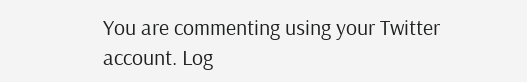You are commenting using your Twitter account. Log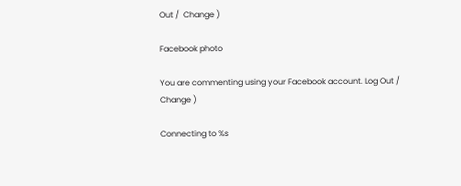Out /  Change )

Facebook photo

You are commenting using your Facebook account. Log Out /  Change )

Connecting to %s